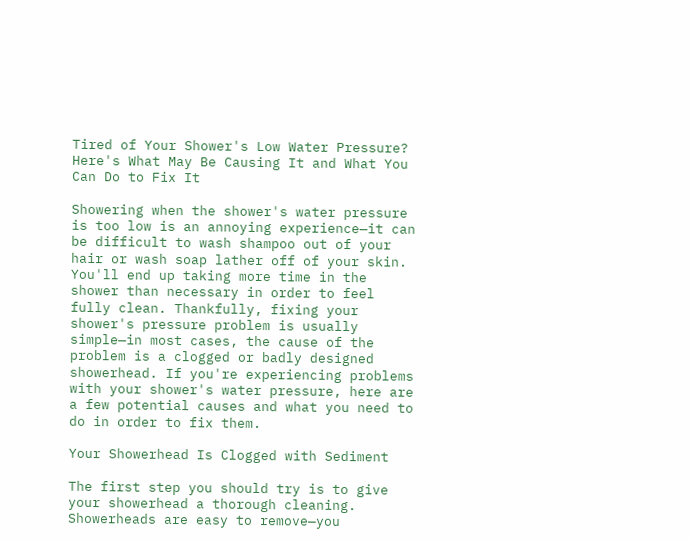Tired of Your Shower's Low Water Pressure? Here's What May Be Causing It and What You Can Do to Fix It

Showering when the shower's water pressure is too low is an annoying experience—it can be difficult to wash shampoo out of your hair or wash soap lather off of your skin. You'll end up taking more time in the shower than necessary in order to feel fully clean. Thankfully, fixing your shower's pressure problem is usually simple—in most cases, the cause of the problem is a clogged or badly designed showerhead. If you're experiencing problems with your shower's water pressure, here are a few potential causes and what you need to do in order to fix them.

Your Showerhead Is Clogged with Sediment

The first step you should try is to give your showerhead a thorough cleaning. Showerheads are easy to remove—you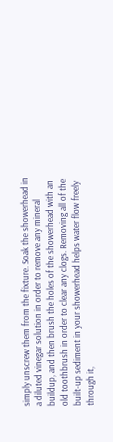simply unscrew them from the fixture. Soak the showerhead in a diluted vinegar solution in order to remove any mineral buildup, and then brush the holes of the showerhead with an old toothbrush in order to clear any clogs. Removing all of the built-up sediment in your showerhead helps water flow freely through it,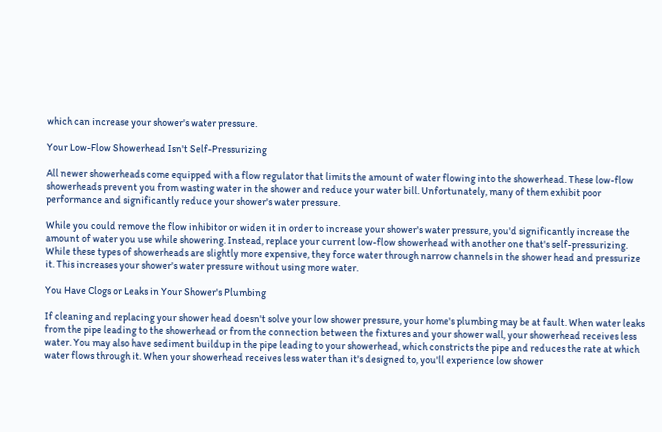which can increase your shower's water pressure.

Your Low-Flow Showerhead Isn't Self-Pressurizing

All newer showerheads come equipped with a flow regulator that limits the amount of water flowing into the showerhead. These low-flow showerheads prevent you from wasting water in the shower and reduce your water bill. Unfortunately, many of them exhibit poor performance and significantly reduce your shower's water pressure.

While you could remove the flow inhibitor or widen it in order to increase your shower's water pressure, you'd significantly increase the amount of water you use while showering. Instead, replace your current low-flow showerhead with another one that's self-pressurizing. While these types of showerheads are slightly more expensive, they force water through narrow channels in the shower head and pressurize it. This increases your shower's water pressure without using more water.

You Have Clogs or Leaks in Your Shower's Plumbing

If cleaning and replacing your shower head doesn't solve your low shower pressure, your home's plumbing may be at fault. When water leaks from the pipe leading to the showerhead or from the connection between the fixtures and your shower wall, your showerhead receives less water. You may also have sediment buildup in the pipe leading to your showerhead, which constricts the pipe and reduces the rate at which water flows through it. When your showerhead receives less water than it's designed to, you'll experience low shower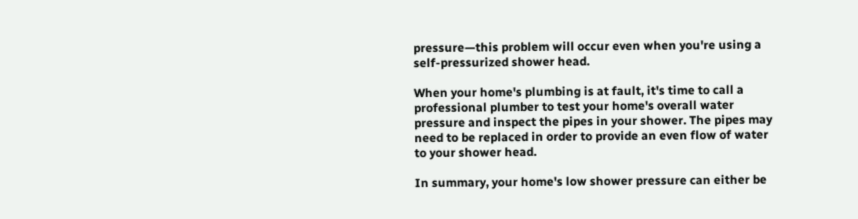pressure—this problem will occur even when you're using a self-pressurized shower head.

When your home's plumbing is at fault, it's time to call a professional plumber to test your home's overall water pressure and inspect the pipes in your shower. The pipes may need to be replaced in order to provide an even flow of water to your shower head.

In summary, your home's low shower pressure can either be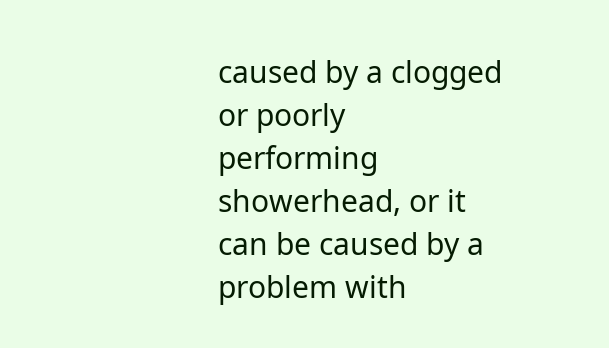caused by a clogged or poorly performing showerhead, or it can be caused by a problem with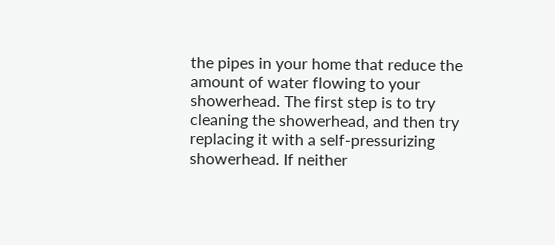the pipes in your home that reduce the amount of water flowing to your showerhead. The first step is to try cleaning the showerhead, and then try replacing it with a self-pressurizing showerhead. If neither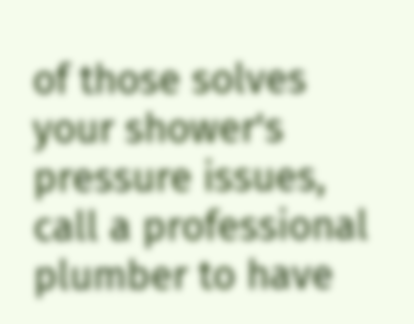of those solves your shower's pressure issues, call a professional plumber to have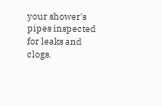your shower's pipes inspected for leaks and clogs.